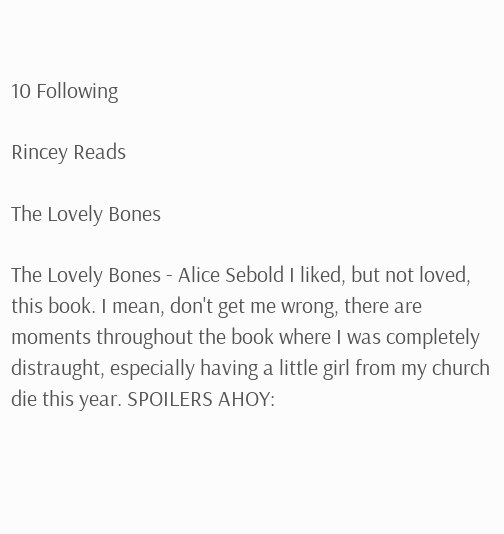10 Following

Rincey Reads

The Lovely Bones

The Lovely Bones - Alice Sebold I liked, but not loved, this book. I mean, don't get me wrong, there are moments throughout the book where I was completely distraught, especially having a little girl from my church die this year. SPOILERS AHOY: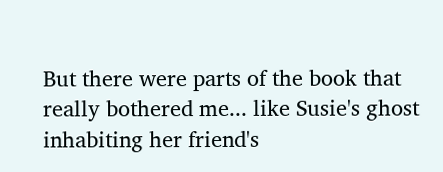But there were parts of the book that really bothered me... like Susie's ghost inhabiting her friend's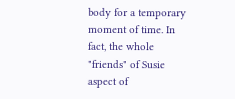body for a temporary moment of time. In fact, the whole "friends" of Susie aspect of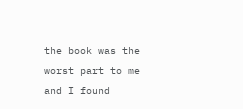the book was the worst part to me and I found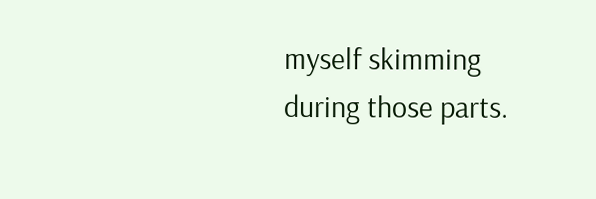myself skimming during those parts.